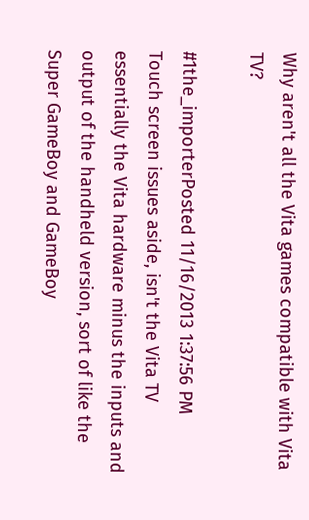Why aren't all the Vita games compatible with Vita TV?

#1the_importerPosted 11/16/2013 1:37:56 PM
Touch screen issues aside, isn't the Vita TV essentially the Vita hardware minus the inputs and output of the handheld version, sort of like the Super GameBoy and GameBoy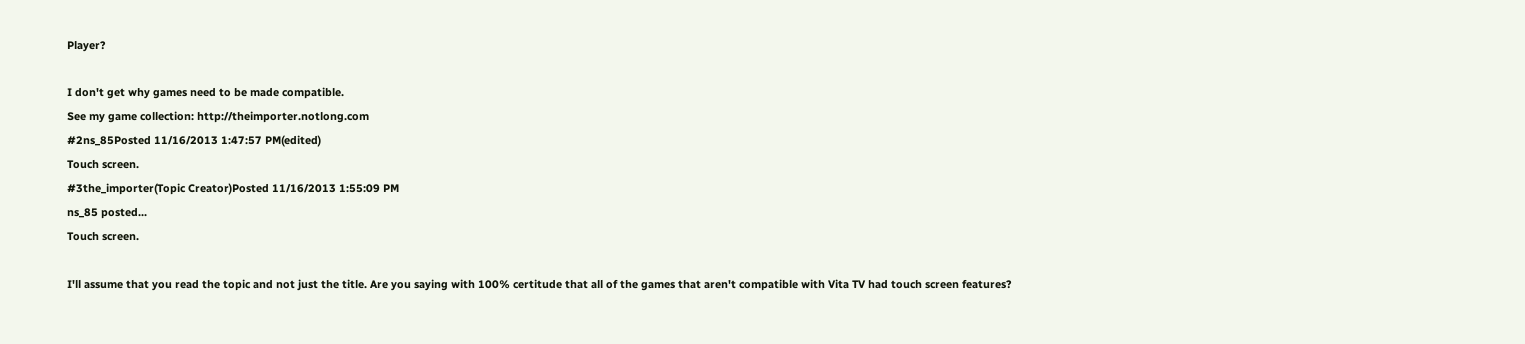Player?

I don't get why games need to be made compatible.
See my game collection: http://theimporter.notlong.com
#2ns_85Posted 11/16/2013 1:47:57 PM(edited)
Touch screen.
#3the_importer(Topic Creator)Posted 11/16/2013 1:55:09 PM
ns_85 posted...
Touch screen.

I'll assume that you read the topic and not just the title. Are you saying with 100% certitude that all of the games that aren't compatible with Vita TV had touch screen features?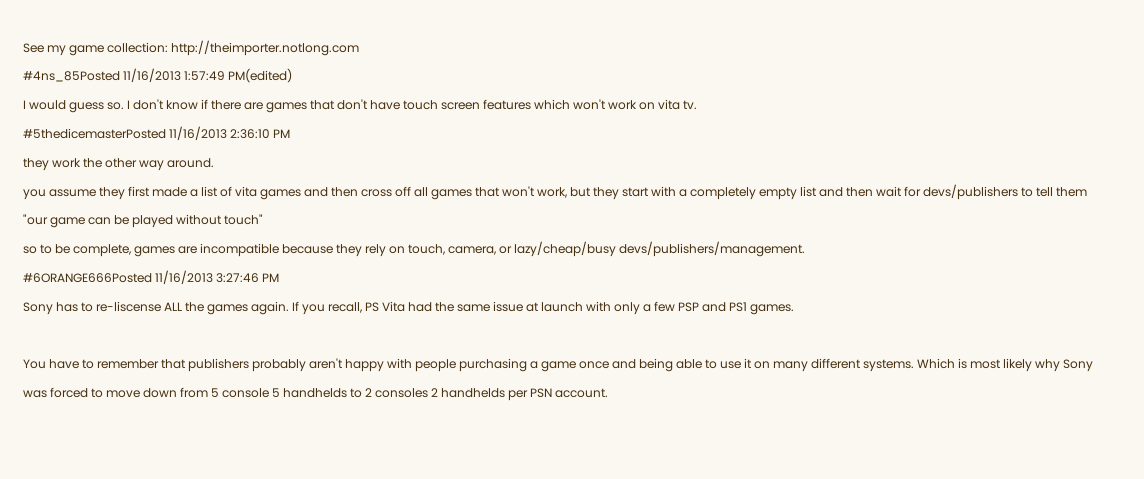See my game collection: http://theimporter.notlong.com
#4ns_85Posted 11/16/2013 1:57:49 PM(edited)
I would guess so. I don't know if there are games that don't have touch screen features which won't work on vita tv.
#5thedicemasterPosted 11/16/2013 2:36:10 PM
they work the other way around.
you assume they first made a list of vita games and then cross off all games that won't work, but they start with a completely empty list and then wait for devs/publishers to tell them "our game can be played without touch"
so to be complete, games are incompatible because they rely on touch, camera, or lazy/cheap/busy devs/publishers/management.
#6ORANGE666Posted 11/16/2013 3:27:46 PM
Sony has to re-liscense ALL the games again. If you recall, PS Vita had the same issue at launch with only a few PSP and PS1 games.

You have to remember that publishers probably aren't happy with people purchasing a game once and being able to use it on many different systems. Which is most likely why Sony was forced to move down from 5 console 5 handhelds to 2 consoles 2 handhelds per PSN account.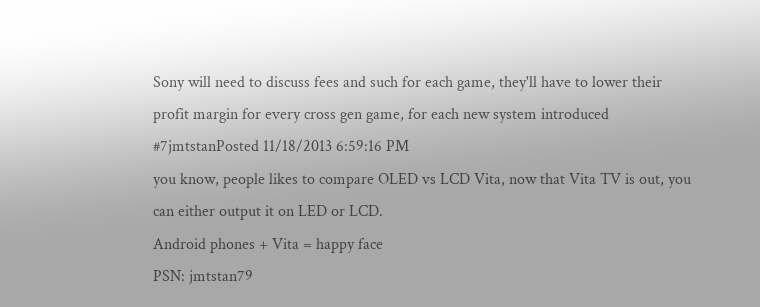Sony will need to discuss fees and such for each game, they'll have to lower their profit margin for every cross gen game, for each new system introduced
#7jmtstanPosted 11/18/2013 6:59:16 PM
you know, people likes to compare OLED vs LCD Vita, now that Vita TV is out, you can either output it on LED or LCD.
Android phones + Vita = happy face
PSN: jmtstan79